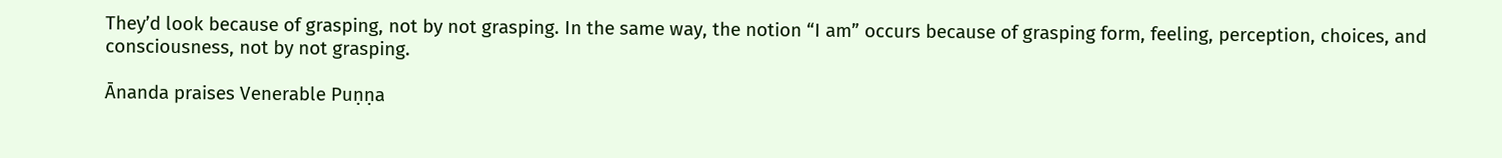They’d look because of grasping, not by not grasping. In the same way, the notion “I am” occurs because of grasping form, feeling, perception, choices, and consciousness, not by not grasping.

Ānanda praises Venerable Puṇṇa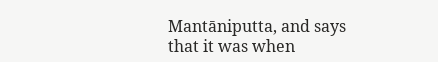Mantāniputta, and says that it was when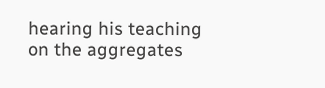hearing his teaching on the aggregates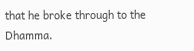that he broke through to the Dhamma.